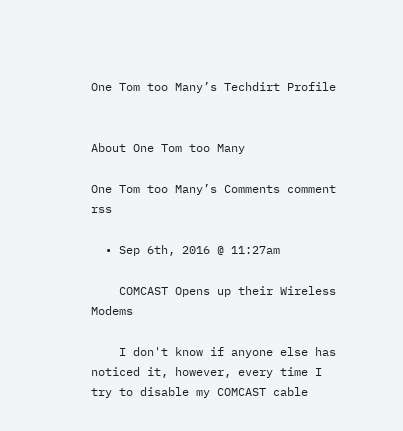One Tom too Many’s Techdirt Profile


About One Tom too Many

One Tom too Many’s Comments comment rss

  • Sep 6th, 2016 @ 11:27am

    COMCAST Opens up their Wireless Modems

    I don't know if anyone else has noticed it, however, every time I try to disable my COMCAST cable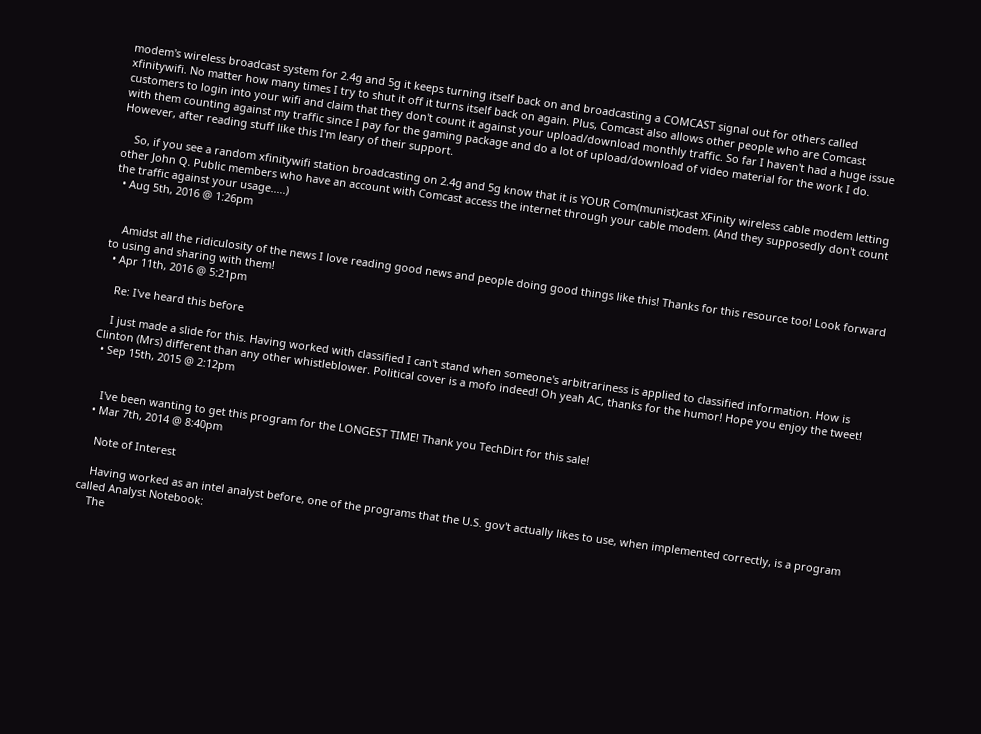modem's wireless broadcast system for 2.4g and 5g it keeps turning itself back on and broadcasting a COMCAST signal out for others called xfinitywifi. No matter how many times I try to shut it off it turns itself back on again. Plus, Comcast also allows other people who are Comcast customers to login into your wifi and claim that they don't count it against your upload/download monthly traffic. So far I haven't had a huge issue with them counting against my traffic since I pay for the gaming package and do a lot of upload/download of video material for the work I do. However, after reading stuff like this I'm leary of their support.

    So, if you see a random xfinitywifi station broadcasting on 2.4g and 5g know that it is YOUR Com(munist)cast XFinity wireless cable modem letting other John Q. Public members who have an account with Comcast access the internet through your cable modem. (And they supposedly don't count the traffic against your usage.....)
  • Aug 5th, 2016 @ 1:26pm


    Amidst all the ridiculosity of the news I love reading good news and people doing good things like this! Thanks for this resource too! Look forward to using and sharing with them!
  • Apr 11th, 2016 @ 5:21pm

    Re: I've heard this before

    I just made a slide for this. Having worked with classified I can't stand when someone's arbitrariness is applied to classified information. How is Clinton (Mrs) different than any other whistleblower. Political cover is a mofo indeed! Oh yeah AC, thanks for the humor! Hope you enjoy the tweet!
  • Sep 15th, 2015 @ 2:12pm


    I've been wanting to get this program for the LONGEST TIME! Thank you TechDirt for this sale!
  • Mar 7th, 2014 @ 8:40pm

    Note of Interest

    Having worked as an intel analyst before, one of the programs that the U.S. gov't actually likes to use, when implemented correctly, is a program called Analyst Notebook:
    The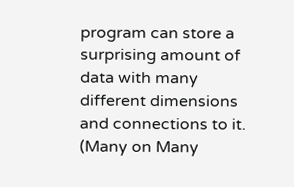program can store a surprising amount of data with many different dimensions and connections to it. (Many on Many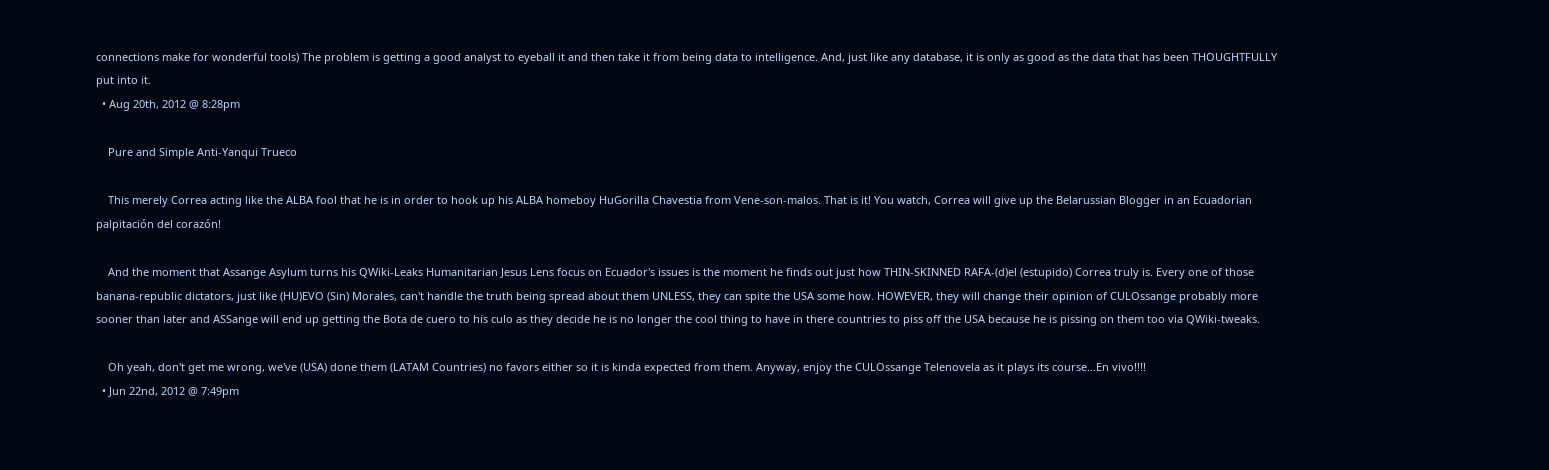connections make for wonderful tools) The problem is getting a good analyst to eyeball it and then take it from being data to intelligence. And, just like any database, it is only as good as the data that has been THOUGHTFULLY put into it.
  • Aug 20th, 2012 @ 8:28pm

    Pure and Simple Anti-Yanqui Trueco

    This merely Correa acting like the ALBA fool that he is in order to hook up his ALBA homeboy HuGorilla Chavestia from Vene-son-malos. That is it! You watch, Correa will give up the Belarussian Blogger in an Ecuadorian palpitación del corazón!

    And the moment that Assange Asylum turns his QWiki-Leaks Humanitarian Jesus Lens focus on Ecuador's issues is the moment he finds out just how THIN-SKINNED RAFA-(d)el (estupido) Correa truly is. Every one of those banana-republic dictators, just like (HU)EVO (Sin) Morales, can't handle the truth being spread about them UNLESS, they can spite the USA some how. HOWEVER, they will change their opinion of CULOssange probably more sooner than later and ASSange will end up getting the Bota de cuero to his culo as they decide he is no longer the cool thing to have in there countries to piss off the USA because he is pissing on them too via QWiki-tweaks.

    Oh yeah, don't get me wrong, we've (USA) done them (LATAM Countries) no favors either so it is kinda expected from them. Anyway, enjoy the CULOssange Telenovela as it plays its course...En vivo!!!!
  • Jun 22nd, 2012 @ 7:49pm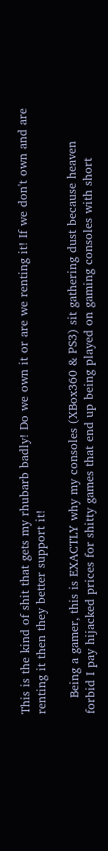This is the kind of shit that gets my rhubarb badly! Do we own it or are we renting it! If we don't own and are renting it then they better support it!

    Being a gamer, this is EXACTLY why my consoles (XBox360 & PS3) sit gathering dust because heaven forbid I pay hijacked prices for shitty games that end up being played on gaming consoles with short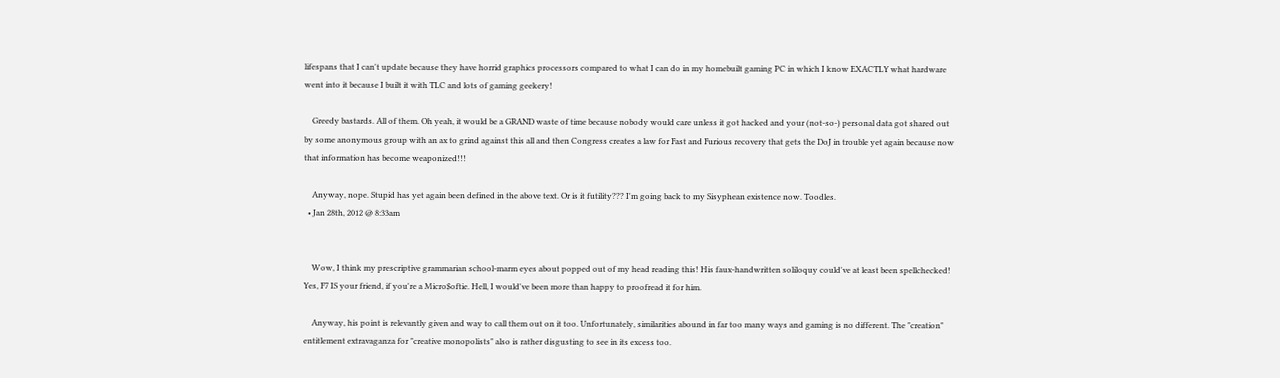lifespans that I can't update because they have horrid graphics processors compared to what I can do in my homebuilt gaming PC in which I know EXACTLY what hardware went into it because I built it with TLC and lots of gaming geekery!

    Greedy bastards. All of them. Oh yeah, it would be a GRAND waste of time because nobody would care unless it got hacked and your (not-so-) personal data got shared out by some anonymous group with an ax to grind against this all and then Congress creates a law for Fast and Furious recovery that gets the DoJ in trouble yet again because now that information has become weaponized!!!

    Anyway, nope. Stupid has yet again been defined in the above text. Or is it futility??? I'm going back to my Sisyphean existence now. Toodles.
  • Jan 28th, 2012 @ 8:33am


    Wow, I think my prescriptive grammarian school-marm eyes about popped out of my head reading this! His faux-handwritten soliloquy could've at least been spellchecked! Yes, F7 IS your friend, if you're a Micro$oftie. Hell, I would've been more than happy to proofread it for him.

    Anyway, his point is relevantly given and way to call them out on it too. Unfortunately, similarities abound in far too many ways and gaming is no different. The "creation" entitlement extravaganza for "creative monopolists" also is rather disgusting to see in its excess too.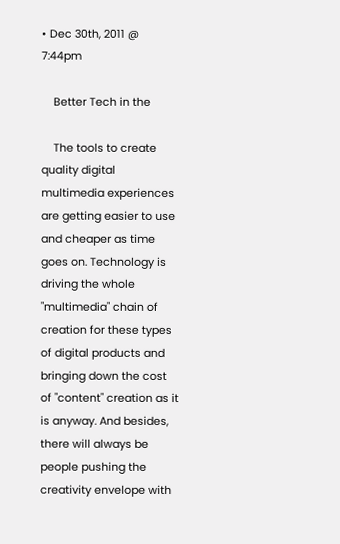• Dec 30th, 2011 @ 7:44pm

    Better Tech in the

    The tools to create quality digital multimedia experiences are getting easier to use and cheaper as time goes on. Technology is driving the whole "multimedia" chain of creation for these types of digital products and bringing down the cost of "content" creation as it is anyway. And besides, there will always be people pushing the creativity envelope with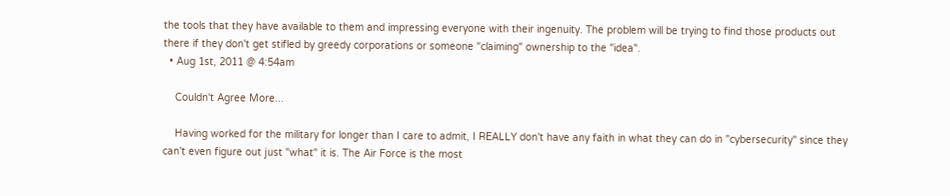the tools that they have available to them and impressing everyone with their ingenuity. The problem will be trying to find those products out there if they don't get stifled by greedy corporations or someone "claiming" ownership to the "idea".
  • Aug 1st, 2011 @ 4:54am

    Couldn't Agree More...

    Having worked for the military for longer than I care to admit, I REALLY don't have any faith in what they can do in "cybersecurity" since they can't even figure out just "what" it is. The Air Force is the most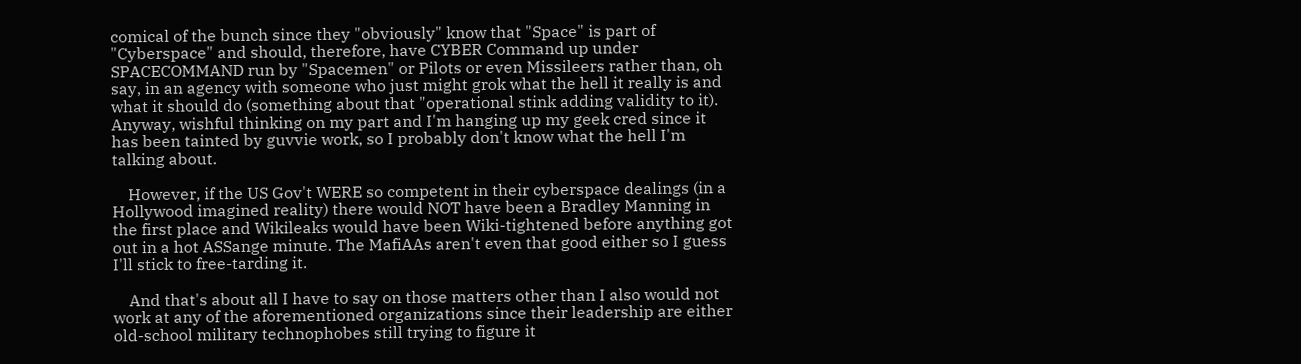comical of the bunch since they "obviously" know that "Space" is part of "Cyberspace" and should, therefore, have CYBER Command up under SPACECOMMAND run by "Spacemen" or Pilots or even Missileers rather than, oh say, in an agency with someone who just might grok what the hell it really is and what it should do (something about that "operational stink adding validity to it). Anyway, wishful thinking on my part and I'm hanging up my geek cred since it has been tainted by guvvie work, so I probably don't know what the hell I'm talking about.

    However, if the US Gov't WERE so competent in their cyberspace dealings (in a Hollywood imagined reality) there would NOT have been a Bradley Manning in the first place and Wikileaks would have been Wiki-tightened before anything got out in a hot ASSange minute. The MafiAAs aren't even that good either so I guess I'll stick to free-tarding it.

    And that's about all I have to say on those matters other than I also would not work at any of the aforementioned organizations since their leadership are either old-school military technophobes still trying to figure it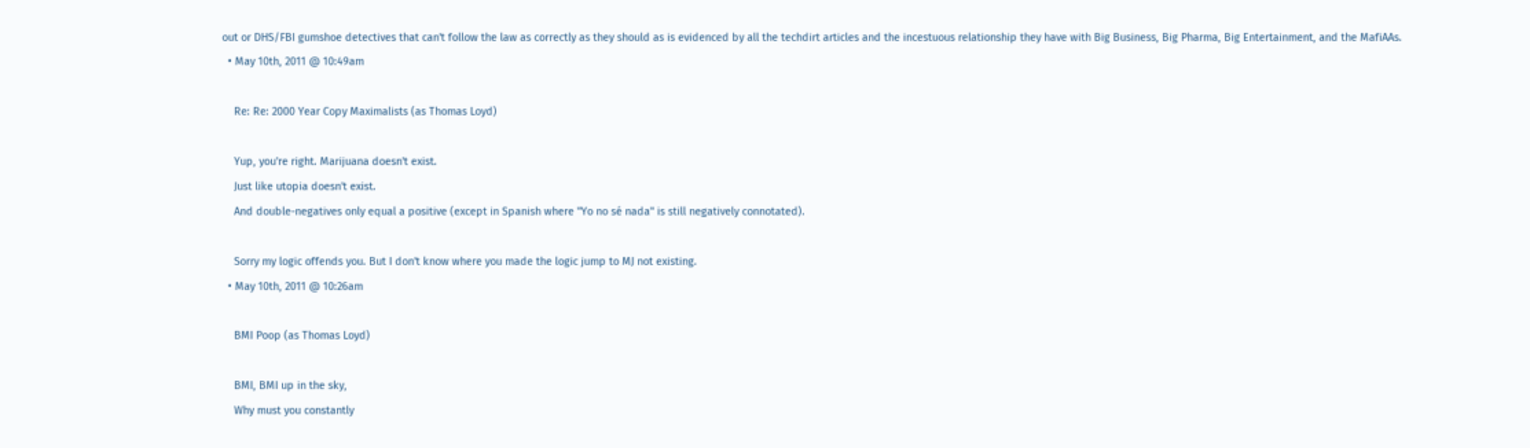out or DHS/FBI gumshoe detectives that can't follow the law as correctly as they should as is evidenced by all the techdirt articles and the incestuous relationship they have with Big Business, Big Pharma, Big Entertainment, and the MafiAAs.
  • May 10th, 2011 @ 10:49am

    Re: Re: 2000 Year Copy Maximalists (as Thomas Loyd)

    Yup, you're right. Marijuana doesn't exist.
    Just like utopia doesn't exist.
    And double-negatives only equal a positive (except in Spanish where "Yo no sé nada" is still negatively connotated).

    Sorry my logic offends you. But I don't know where you made the logic jump to MJ not existing.
  • May 10th, 2011 @ 10:26am

    BMI Poop (as Thomas Loyd)

    BMI, BMI up in the sky,
    Why must you constantly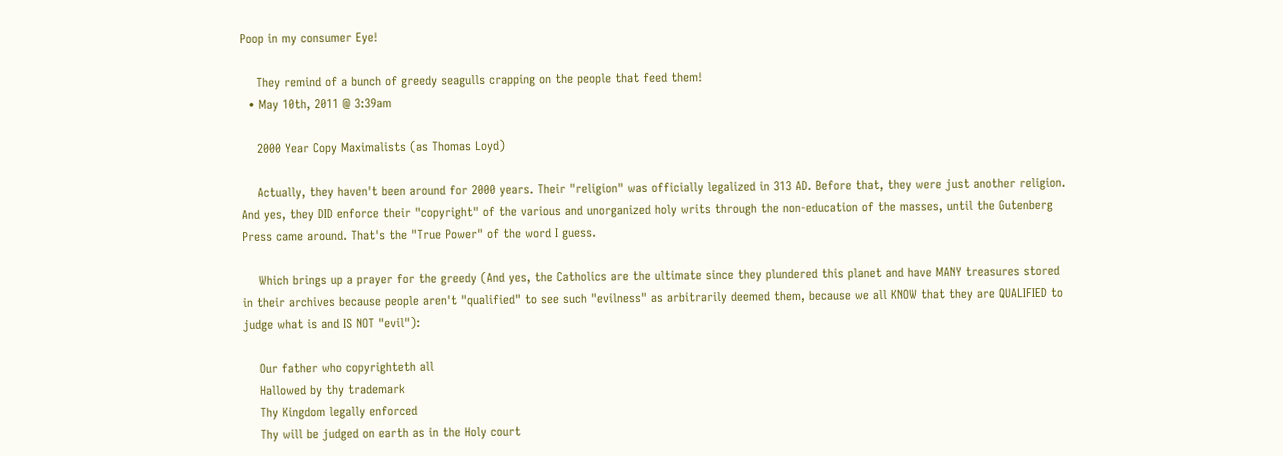Poop in my consumer Eye!

    They remind of a bunch of greedy seagulls crapping on the people that feed them!
  • May 10th, 2011 @ 3:39am

    2000 Year Copy Maximalists (as Thomas Loyd)

    Actually, they haven't been around for 2000 years. Their "religion" was officially legalized in 313 AD. Before that, they were just another religion. And yes, they DID enforce their "copyright" of the various and unorganized holy writs through the non-education of the masses, until the Gutenberg Press came around. That's the "True Power" of the word I guess.

    Which brings up a prayer for the greedy (And yes, the Catholics are the ultimate since they plundered this planet and have MANY treasures stored in their archives because people aren't "qualified" to see such "evilness" as arbitrarily deemed them, because we all KNOW that they are QUALIFIED to judge what is and IS NOT "evil"):

    Our father who copyrighteth all
    Hallowed by thy trademark
    Thy Kingdom legally enforced
    Thy will be judged on earth as in the Holy court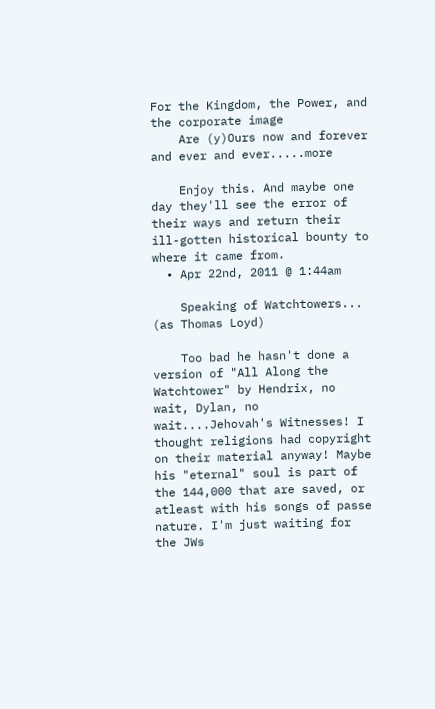For the Kingdom, the Power, and the corporate image
    Are (y)Ours now and forever and ever and ever.....more

    Enjoy this. And maybe one day they'll see the error of their ways and return their ill-gotten historical bounty to where it came from.
  • Apr 22nd, 2011 @ 1:44am

    Speaking of Watchtowers... (as Thomas Loyd)

    Too bad he hasn't done a version of "All Along the Watchtower" by Hendrix, no wait, Dylan, no wait....Jehovah's Witnesses! I thought religions had copyright on their material anyway! Maybe his "eternal" soul is part of the 144,000 that are saved, or atleast with his songs of passe nature. I'm just waiting for the JWs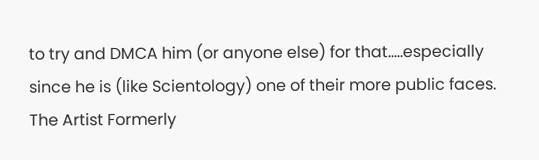to try and DMCA him (or anyone else) for that.....especially since he is (like Scientology) one of their more public faces. The Artist Formerly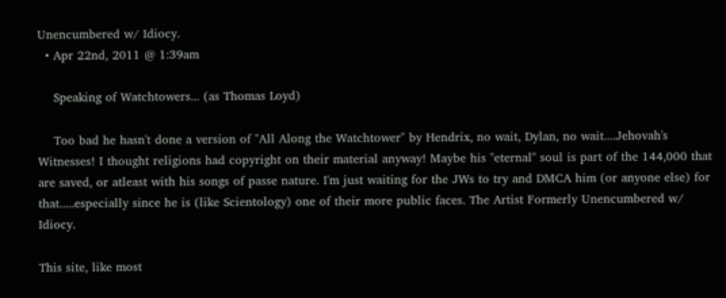Unencumbered w/ Idiocy.
  • Apr 22nd, 2011 @ 1:39am

    Speaking of Watchtowers... (as Thomas Loyd)

    Too bad he hasn't done a version of "All Along the Watchtower" by Hendrix, no wait, Dylan, no wait....Jehovah's Witnesses! I thought religions had copyright on their material anyway! Maybe his "eternal" soul is part of the 144,000 that are saved, or atleast with his songs of passe nature. I'm just waiting for the JWs to try and DMCA him (or anyone else) for that.....especially since he is (like Scientology) one of their more public faces. The Artist Formerly Unencumbered w/ Idiocy.

This site, like most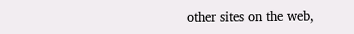other sites on the web,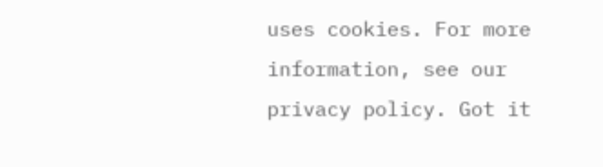uses cookies. For more information, see our privacy policy. Got it